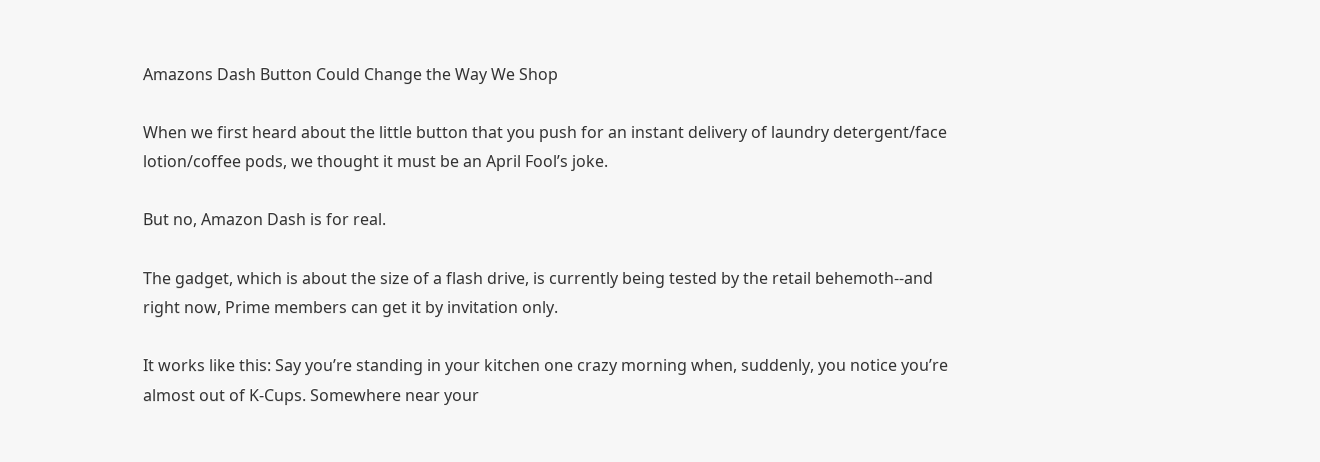Amazons Dash Button Could Change the Way We Shop

When we first heard about the little button that you push for an instant delivery of laundry detergent/face lotion/coffee pods, we thought it must be an April Fool’s joke.

But no, Amazon Dash is for real.

The gadget, which is about the size of a flash drive, is currently being tested by the retail behemoth--and right now, Prime members can get it by invitation only.

It works like this: Say you’re standing in your kitchen one crazy morning when, suddenly, you notice you’re almost out of K-Cups. Somewhere near your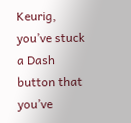Keurig, you’ve stuck a Dash button that you’ve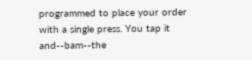programmed to place your order with a single press. You tap it and--bam--the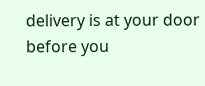delivery is at your door before you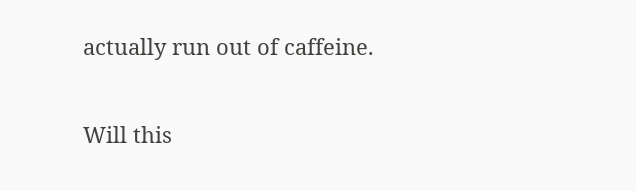actually run out of caffeine.

Will this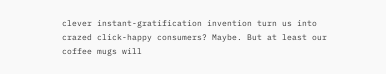clever instant-gratification invention turn us into crazed click-happy consumers? Maybe. But at least our coffee mugs will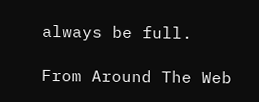always be full.

From Around The Web